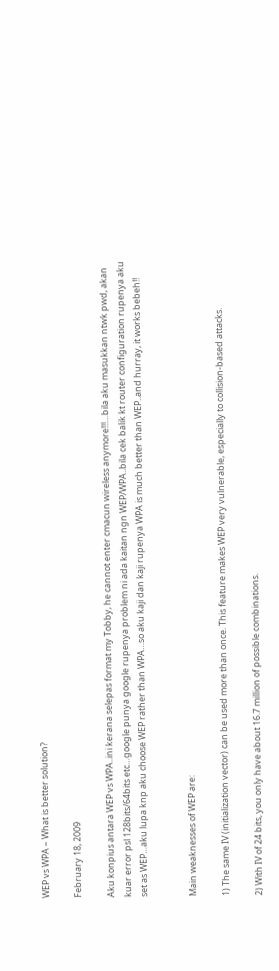WEP vs WPA – What is better solution?

February 18, 2009

Aku konpius antara WEP vs WPA..ini kerana selepas format my Tobby, he cannot enter cmacun wireless anymore!!!…bila aku masukkan ntwk pwd, akan kuar error psl 128bits/64bits etc…google punya google rupenya problem ni ada kaitan ngn WEP/WPA..bila cek balik kt router configuration rupenya aku set as WEP…aku lupa knp aku choose WEP rather than WPA…so aku kaji dan kaji rupenya WPA is much better than WEP..and hurray, it works bebeh!!


Main weaknesses of WEP are:

1) The same IV (initialization vector) can be used more than once. This feature makes WEP very vulnerable, especially to collision-based attacks.

2) With IV of 24 bits, you only have about 16.7 million of possible combinations.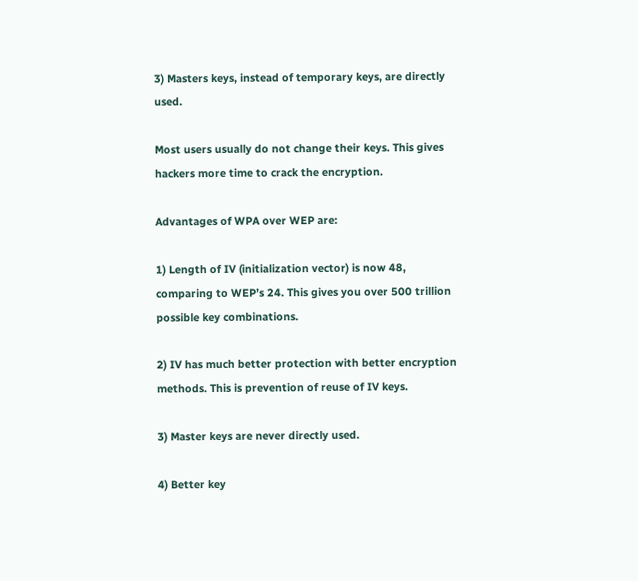3) Masters keys, instead of temporary keys, are directly used.

Most users usually do not change their keys. This gives hackers more time to crack the encryption.

Advantages of WPA over WEP are:

1) Length of IV (initialization vector) is now 48, comparing to WEP’s 24. This gives you over 500 trillion possible key combinations.

2) IV has much better protection with better encryption methods. This is prevention of reuse of IV keys.

3) Master keys are never directly used.

4) Better key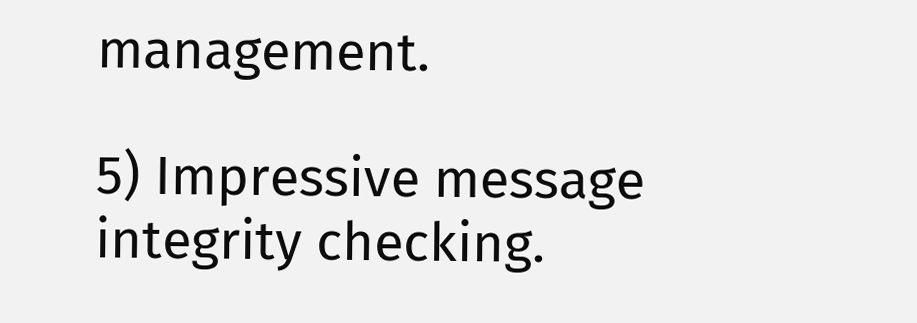management.

5) Impressive message integrity checking.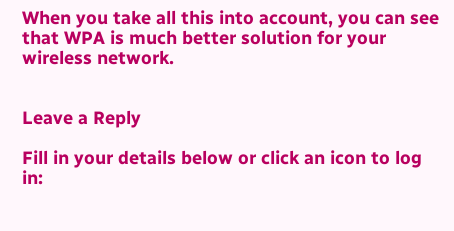When you take all this into account, you can see that WPA is much better solution for your wireless network.


Leave a Reply

Fill in your details below or click an icon to log in: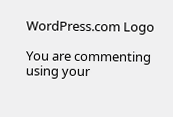WordPress.com Logo

You are commenting using your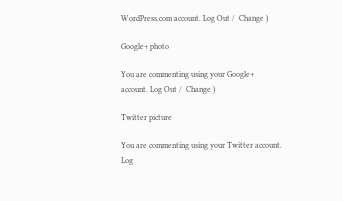WordPress.com account. Log Out /  Change )

Google+ photo

You are commenting using your Google+ account. Log Out /  Change )

Twitter picture

You are commenting using your Twitter account. Log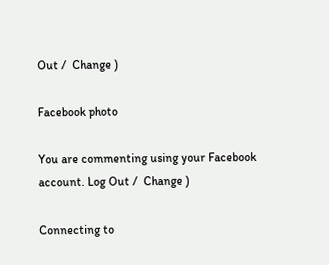Out /  Change )

Facebook photo

You are commenting using your Facebook account. Log Out /  Change )

Connecting to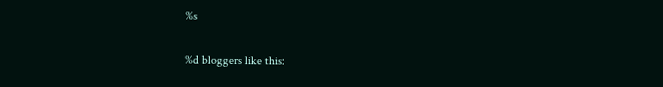%s

%d bloggers like this: